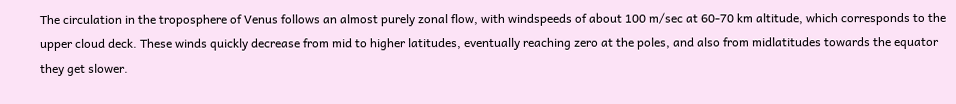The circulation in the troposphere of Venus follows an almost purely zonal flow, with windspeeds of about 100 m/sec at 60-70 km altitude, which corresponds to the upper cloud deck. These winds quickly decrease from mid to higher latitudes, eventually reaching zero at the poles, and also from midlatitudes towards the equator they get slower.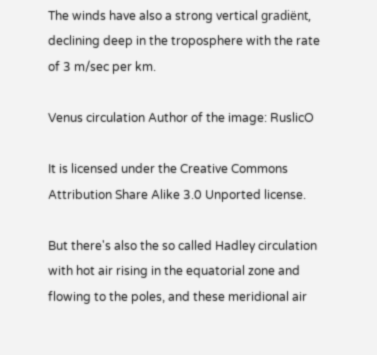The winds have also a strong vertical gradiënt, declining deep in the troposphere with the rate of 3 m/sec per km.

Venus circulation Author of the image: RuslicO

It is licensed under the Creative Commons Attribution Share Alike 3.0 Unported license.

But there's also the so called Hadley circulation with hot air rising in the equatorial zone and flowing to the poles, and these meridional air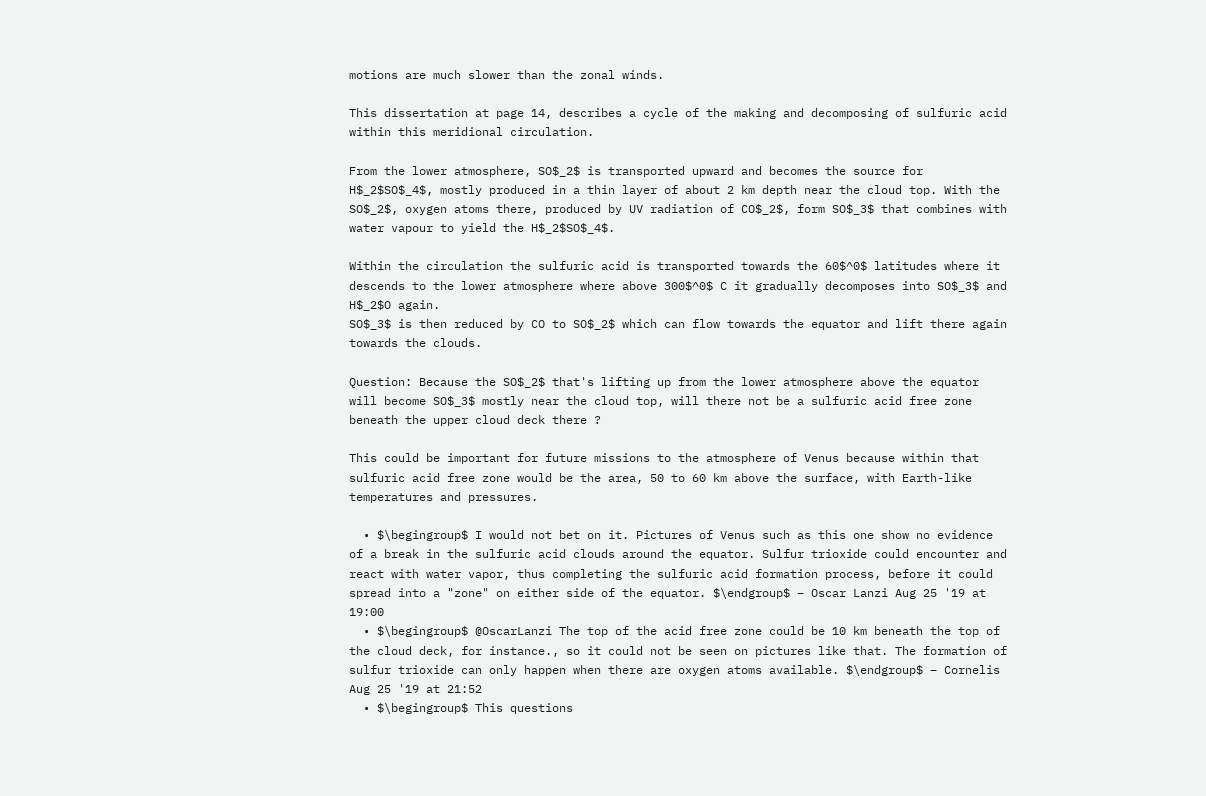motions are much slower than the zonal winds.

This dissertation at page 14, describes a cycle of the making and decomposing of sulfuric acid within this meridional circulation.

From the lower atmosphere, SO$_2$ is transported upward and becomes the source for H$_2$SO$_4$, mostly produced in a thin layer of about 2 km depth near the cloud top. With the SO$_2$, oxygen atoms there, produced by UV radiation of CO$_2$, form SO$_3$ that combines with water vapour to yield the H$_2$SO$_4$.

Within the circulation the sulfuric acid is transported towards the 60$^0$ latitudes where it descends to the lower atmosphere where above 300$^0$ C it gradually decomposes into SO$_3$ and H$_2$O again.
SO$_3$ is then reduced by CO to SO$_2$ which can flow towards the equator and lift there again towards the clouds.

Question: Because the SO$_2$ that's lifting up from the lower atmosphere above the equator will become SO$_3$ mostly near the cloud top, will there not be a sulfuric acid free zone beneath the upper cloud deck there ?

This could be important for future missions to the atmosphere of Venus because within that sulfuric acid free zone would be the area, 50 to 60 km above the surface, with Earth-like temperatures and pressures.

  • $\begingroup$ I would not bet on it. Pictures of Venus such as this one show no evidence of a break in the sulfuric acid clouds around the equator. Sulfur trioxide could encounter and react with water vapor, thus completing the sulfuric acid formation process, before it could spread into a "zone" on either side of the equator. $\endgroup$ – Oscar Lanzi Aug 25 '19 at 19:00
  • $\begingroup$ @OscarLanzi The top of the acid free zone could be 10 km beneath the top of the cloud deck, for instance., so it could not be seen on pictures like that. The formation of sulfur trioxide can only happen when there are oxygen atoms available. $\endgroup$ – Cornelis Aug 25 '19 at 21:52
  • $\begingroup$ This questions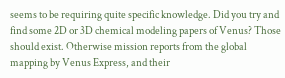seems to be requiring quite specific knowledge. Did you try and find some 2D or 3D chemical modeling papers of Venus? Those should exist. Otherwise mission reports from the global mapping by Venus Express, and their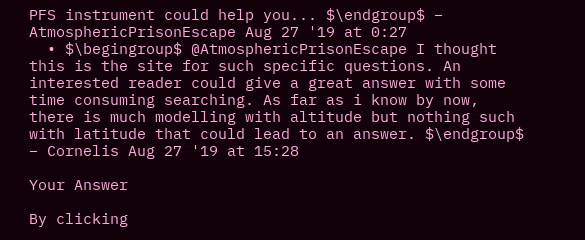PFS instrument could help you... $\endgroup$ – AtmosphericPrisonEscape Aug 27 '19 at 0:27
  • $\begingroup$ @AtmosphericPrisonEscape I thought this is the site for such specific questions. An interested reader could give a great answer with some time consuming searching. As far as i know by now, there is much modelling with altitude but nothing such with latitude that could lead to an answer. $\endgroup$ – Cornelis Aug 27 '19 at 15:28

Your Answer

By clicking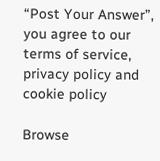“Post Your Answer”, you agree to our terms of service, privacy policy and cookie policy

Browse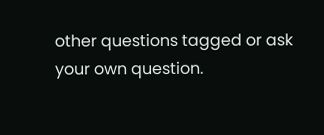other questions tagged or ask your own question.